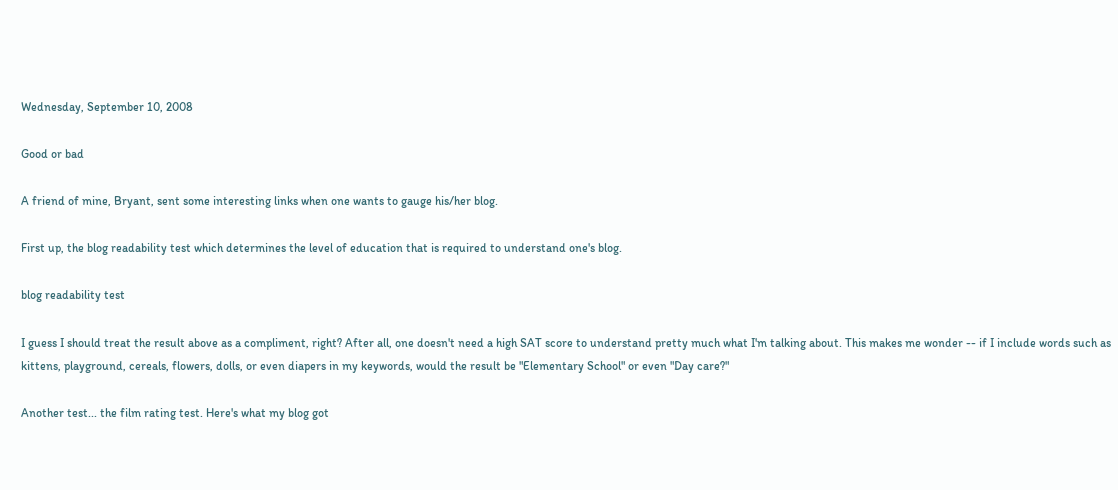Wednesday, September 10, 2008

Good or bad

A friend of mine, Bryant, sent some interesting links when one wants to gauge his/her blog.

First up, the blog readability test which determines the level of education that is required to understand one's blog.

blog readability test

I guess I should treat the result above as a compliment, right? After all, one doesn't need a high SAT score to understand pretty much what I'm talking about. This makes me wonder -- if I include words such as kittens, playground, cereals, flowers, dolls, or even diapers in my keywords, would the result be "Elementary School" or even "Day care?"

Another test... the film rating test. Here's what my blog got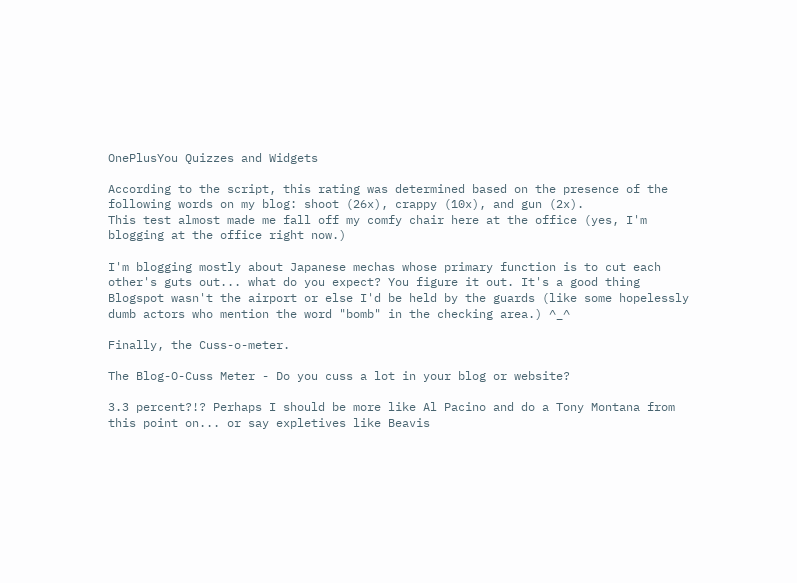OnePlusYou Quizzes and Widgets

According to the script, this rating was determined based on the presence of the following words on my blog: shoot (26x), crappy (10x), and gun (2x).
This test almost made me fall off my comfy chair here at the office (yes, I'm blogging at the office right now.)

I'm blogging mostly about Japanese mechas whose primary function is to cut each other's guts out... what do you expect? You figure it out. It's a good thing Blogspot wasn't the airport or else I'd be held by the guards (like some hopelessly dumb actors who mention the word "bomb" in the checking area.) ^_^

Finally, the Cuss-o-meter.

The Blog-O-Cuss Meter - Do you cuss a lot in your blog or website?

3.3 percent?!? Perhaps I should be more like Al Pacino and do a Tony Montana from this point on... or say expletives like Beavis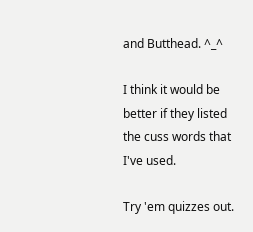and Butthead. ^_^

I think it would be better if they listed the cuss words that I've used.

Try 'em quizzes out.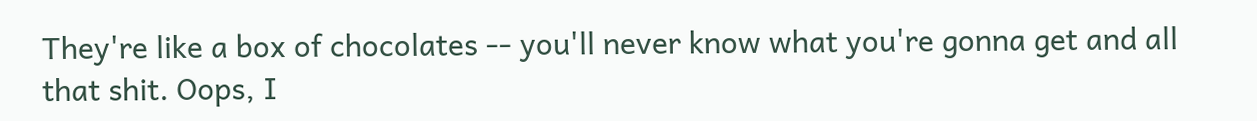They're like a box of chocolates -- you'll never know what you're gonna get and all that shit. Oops, I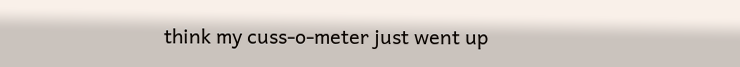think my cuss-o-meter just went up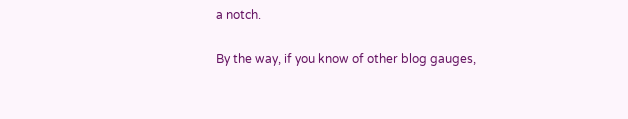a notch.

By the way, if you know of other blog gauges,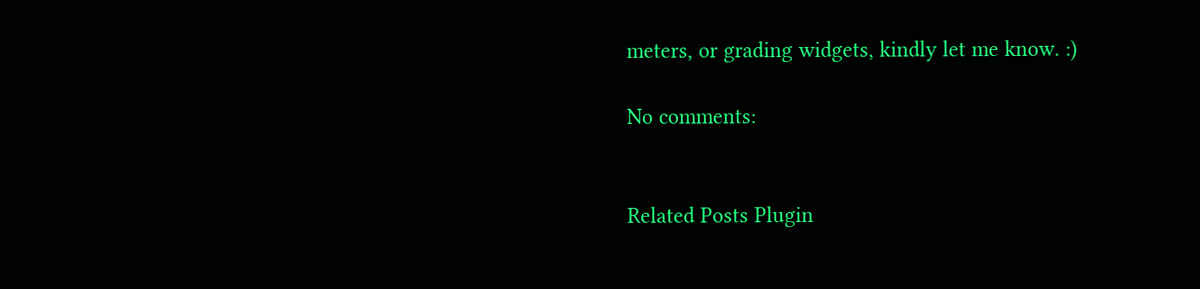meters, or grading widgets, kindly let me know. :)

No comments:


Related Posts Plugin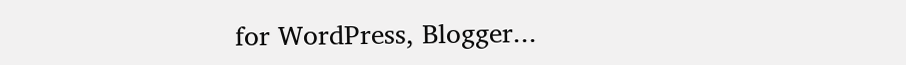for WordPress, Blogger...